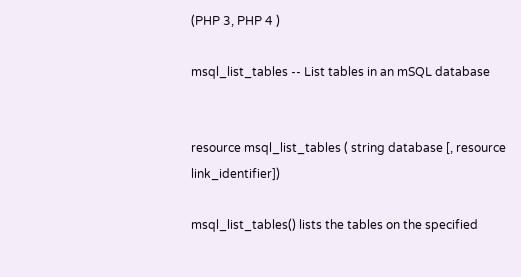(PHP 3, PHP 4 )

msql_list_tables -- List tables in an mSQL database


resource msql_list_tables ( string database [, resource link_identifier])

msql_list_tables() lists the tables on the specified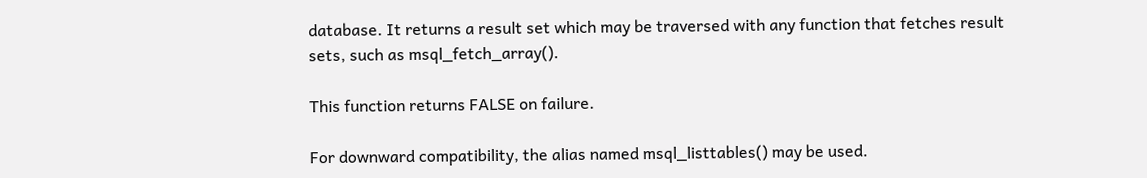database. It returns a result set which may be traversed with any function that fetches result sets, such as msql_fetch_array().

This function returns FALSE on failure.

For downward compatibility, the alias named msql_listtables() may be used.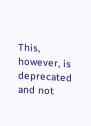This, however, is deprecated and not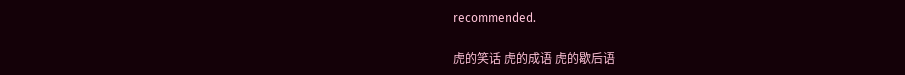recommended.

虎的笑话 虎的成语 虎的歇后语